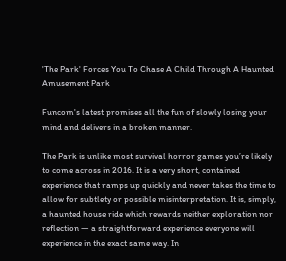'The Park' Forces You To Chase A Child Through A Haunted Amusement Park

Funcom's latest promises all the fun of slowly losing your mind and delivers in a broken manner.

The Park is unlike most survival horror games you’re likely to come across in 2016. It is a very short, contained experience that ramps up quickly and never takes the time to allow for subtlety or possible misinterpretation. It is, simply, a haunted house ride which rewards neither exploration nor reflection — a straightforward experience everyone will experience in the exact same way. In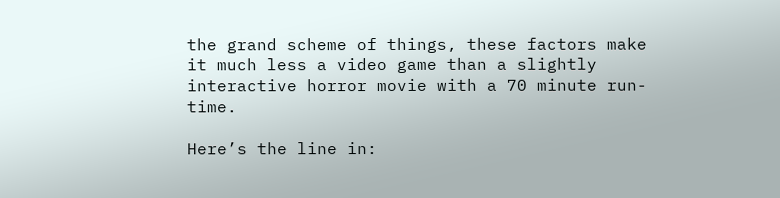the grand scheme of things, these factors make it much less a video game than a slightly interactive horror movie with a 70 minute run-time.

Here’s the line in: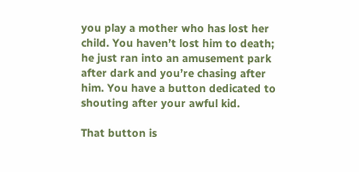you play a mother who has lost her child. You haven’t lost him to death; he just ran into an amusement park after dark and you’re chasing after him. You have a button dedicated to shouting after your awful kid.

That button is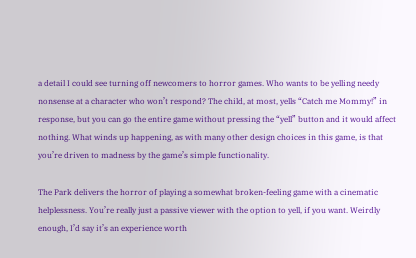a detail I could see turning off newcomers to horror games. Who wants to be yelling needy nonsense at a character who won’t respond? The child, at most, yells “Catch me Mommy!” in response, but you can go the entire game without pressing the “yell” button and it would affect nothing. What winds up happening, as with many other design choices in this game, is that you’re driven to madness by the game’s simple functionality.

The Park delivers the horror of playing a somewhat broken-feeling game with a cinematic helplessness. You’re really just a passive viewer with the option to yell, if you want. Weirdly enough, I’d say it’s an experience worth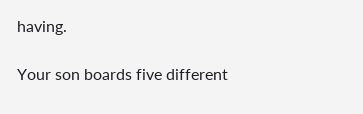having.

Your son boards five different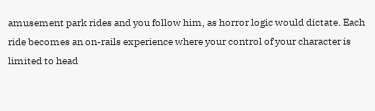amusement park rides and you follow him, as horror logic would dictate. Each ride becomes an on-rails experience where your control of your character is limited to head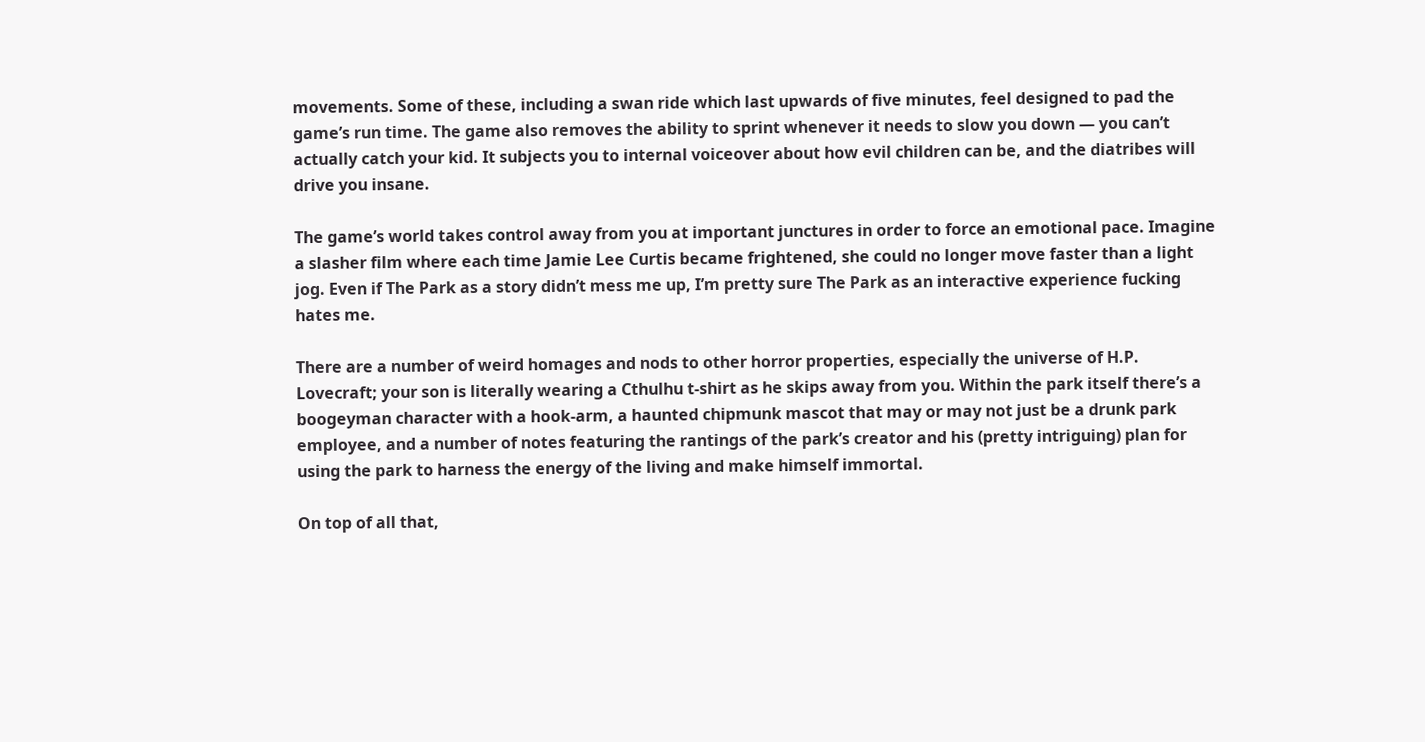movements. Some of these, including a swan ride which last upwards of five minutes, feel designed to pad the game’s run time. The game also removes the ability to sprint whenever it needs to slow you down — you can’t actually catch your kid. It subjects you to internal voiceover about how evil children can be, and the diatribes will drive you insane.

The game’s world takes control away from you at important junctures in order to force an emotional pace. Imagine a slasher film where each time Jamie Lee Curtis became frightened, she could no longer move faster than a light jog. Even if The Park as a story didn’t mess me up, I’m pretty sure The Park as an interactive experience fucking hates me.

There are a number of weird homages and nods to other horror properties, especially the universe of H.P. Lovecraft; your son is literally wearing a Cthulhu t-shirt as he skips away from you. Within the park itself there’s a boogeyman character with a hook-arm, a haunted chipmunk mascot that may or may not just be a drunk park employee, and a number of notes featuring the rantings of the park’s creator and his (pretty intriguing) plan for using the park to harness the energy of the living and make himself immortal.

On top of all that,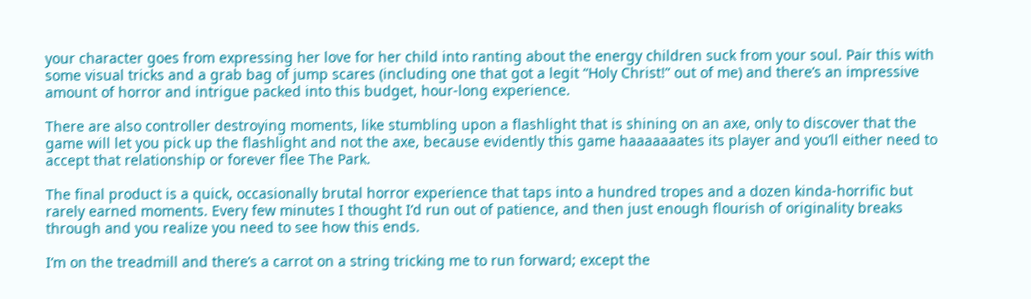your character goes from expressing her love for her child into ranting about the energy children suck from your soul. Pair this with some visual tricks and a grab bag of jump scares (including one that got a legit “Holy Christ!” out of me) and there’s an impressive amount of horror and intrigue packed into this budget, hour-long experience.

There are also controller destroying moments, like stumbling upon a flashlight that is shining on an axe, only to discover that the game will let you pick up the flashlight and not the axe, because evidently this game haaaaaaates its player and you’ll either need to accept that relationship or forever flee The Park.

The final product is a quick, occasionally brutal horror experience that taps into a hundred tropes and a dozen kinda-horrific but rarely earned moments. Every few minutes I thought I’d run out of patience, and then just enough flourish of originality breaks through and you realize you need to see how this ends.

I’m on the treadmill and there’s a carrot on a string tricking me to run forward; except the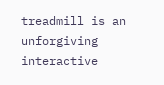treadmill is an unforgiving interactive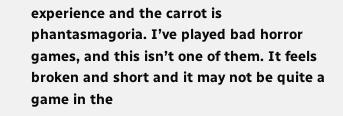experience and the carrot is phantasmagoria. I’ve played bad horror games, and this isn’t one of them. It feels broken and short and it may not be quite a game in the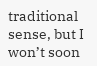traditional sense, but I won’t soon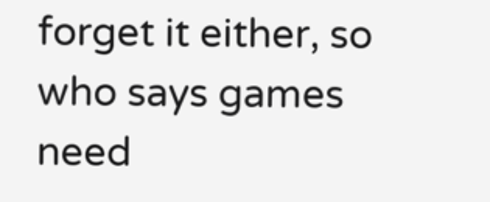forget it either, so who says games need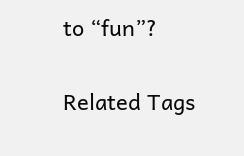to “fun”?

Related Tags